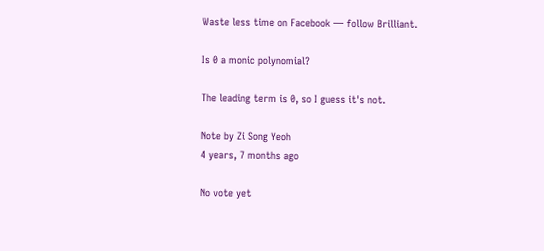Waste less time on Facebook — follow Brilliant.

Is 0 a monic polynomial?

The leading term is 0, so I guess it's not.

Note by Zi Song Yeoh
4 years, 7 months ago

No vote yet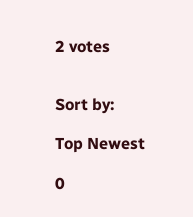2 votes


Sort by:

Top Newest

0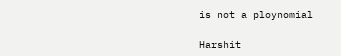is not a ploynomial

Harshit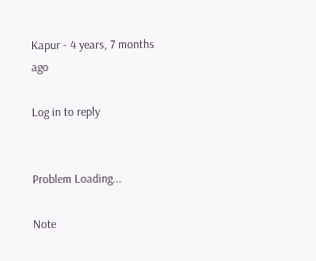Kapur - 4 years, 7 months ago

Log in to reply


Problem Loading...

Note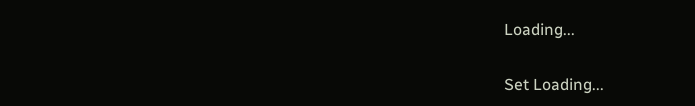Loading...

Set Loading...